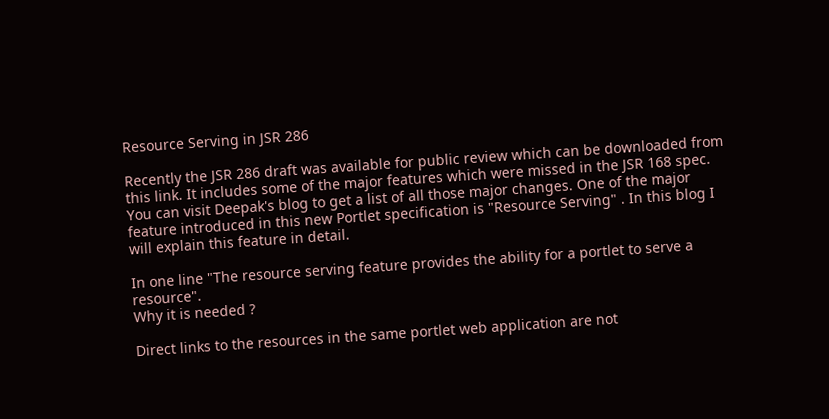Resource Serving in JSR 286

Recently the JSR 286 draft was available for public review which can be downloaded from this link. It includes some of the major features which were missed in the JSR 168 spec. You can visit Deepak's blog to get a list of all those major changes. One of the major feature introduced in this new Portlet specification is "Resource Serving" . In this blog I will explain this feature in detail.

In one line "The resource serving feature provides the ability for a portlet to serve a resource".
Why it is needed ?

Direct links to the resources in the same portlet web application are not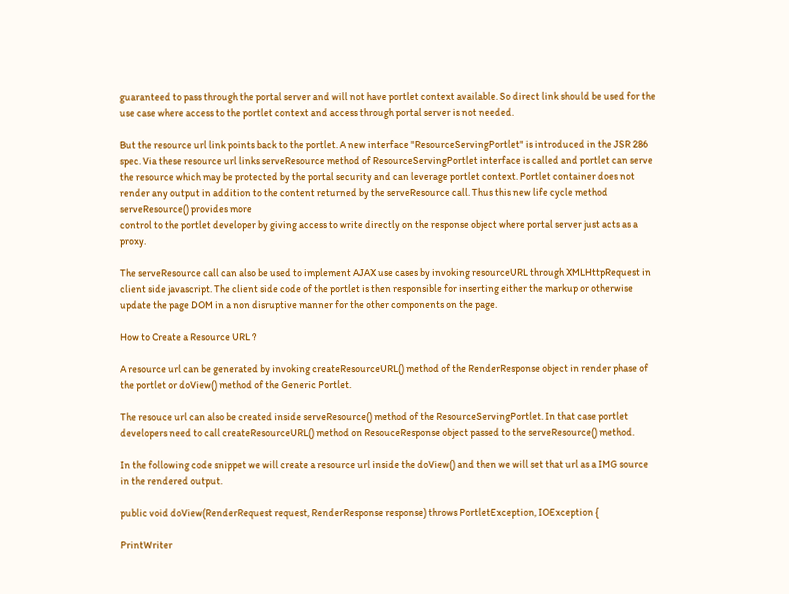guaranteed to pass through the portal server and will not have portlet context available. So direct link should be used for the use case where access to the portlet context and access through portal server is not needed.

But the resource url link points back to the portlet. A new interface "ResourceServingPortlet" is introduced in the JSR 286 spec. Via these resource url links serveResource method of ResourceServingPortlet interface is called and portlet can serve the resource which may be protected by the portal security and can leverage portlet context. Portlet container does not render any output in addition to the content returned by the serveResource call. Thus this new life cycle method serveResource() provides more
control to the portlet developer by giving access to write directly on the response object where portal server just acts as a proxy.

The serveResource call can also be used to implement AJAX use cases by invoking resourceURL through XMLHttpRequest in client side javascript. The client side code of the portlet is then responsible for inserting either the markup or otherwise update the page DOM in a non disruptive manner for the other components on the page.

How to Create a Resource URL ?

A resource url can be generated by invoking createResourceURL() method of the RenderResponse object in render phase of the portlet or doView() method of the Generic Portlet.

The resouce url can also be created inside serveResource() method of the ResourceServingPortlet. In that case portlet developers need to call createResourceURL() method on ResouceResponse object passed to the serveResource() method.

In the following code snippet we will create a resource url inside the doView() and then we will set that url as a IMG source in the rendered output.

public void doView(RenderRequest request, RenderResponse response) throws PortletException, IOException {

PrintWriter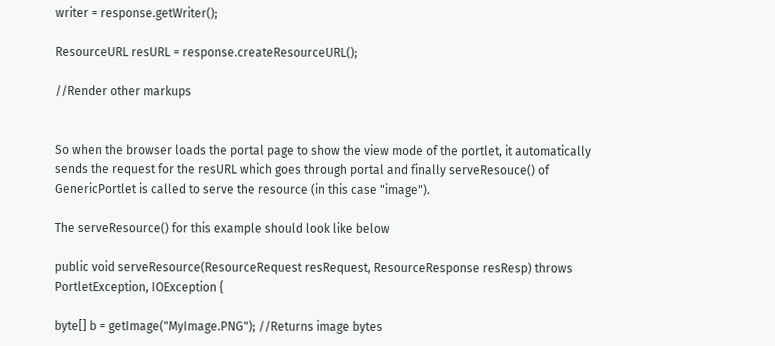writer = response.getWriter();

ResourceURL resURL = response.createResourceURL();

//Render other markups


So when the browser loads the portal page to show the view mode of the portlet, it automatically sends the request for the resURL which goes through portal and finally serveResouce() of GenericPortlet is called to serve the resource (in this case "image").

The serveResource() for this example should look like below

public void serveResource(ResourceRequest resRequest, ResourceResponse resResp) throws PortletException, IOException {

byte[] b = getImage("MyImage.PNG"); //Returns image bytes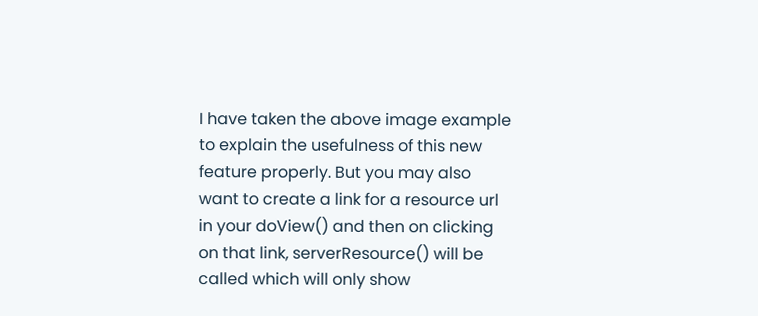I have taken the above image example to explain the usefulness of this new feature properly. But you may also want to create a link for a resource url in your doView() and then on clicking on that link, serverResource() will be called which will only show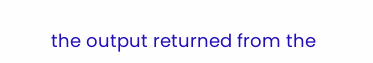the output returned from the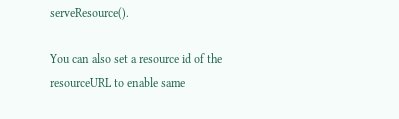serveResource().

You can also set a resource id of the resourceURL to enable same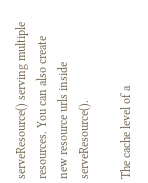serveResource() serving multiple resources. You can also create new resource urls inside serveResource().

The cache level of a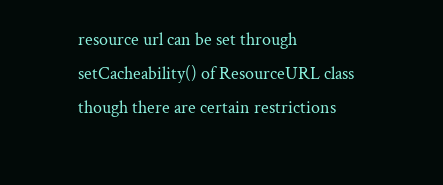resource url can be set through setCacheability() of ResourceURL class though there are certain restrictions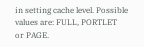in setting cache level. Possible values are: FULL, PORTLET
or PAGE.